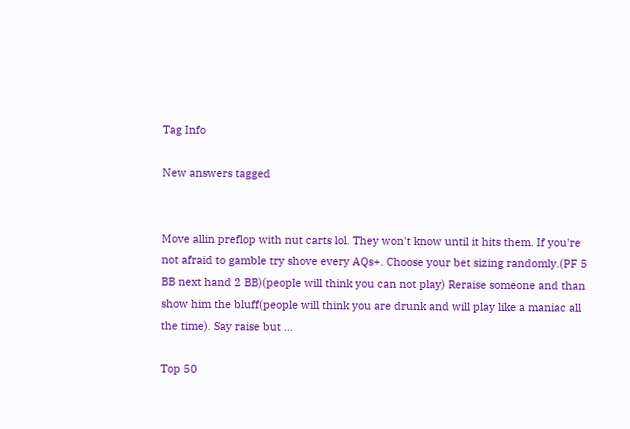Tag Info

New answers tagged


Move allin preflop with nut carts lol. They won't know until it hits them. If you're not afraid to gamble try shove every AQs+. Choose your bet sizing randomly.(PF 5 BB next hand 2 BB)(people will think you can not play) Reraise someone and than show him the bluff(people will think you are drunk and will play like a maniac all the time). Say raise but ...

Top 50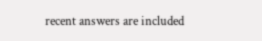recent answers are included